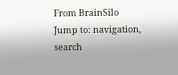From BrainSilo
Jump to: navigation, search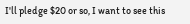I'll pledge $20 or so, I want to see this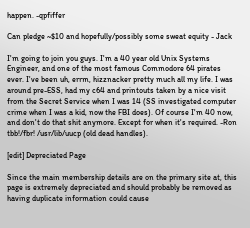happen. -qpfiffer

Can pledge ~$10 and hopefully/possibly some sweat equity - Jack

I'm going to join you guys. I'm a 40 year old Unix Systems Engineer, and one of the most famous Commodore 64 pirates ever. I've been uh, errm, hizznacker pretty much all my life. I was around pre-ESS, had my c64 and printouts taken by a nice visit from the Secret Service when I was 14 (SS investigated computer crime when I was a kid, now the FBI does). Of course I'm 40 now, and don't do that shit anymore. Except for when it's required. -Ron tbb!/fbr! /usr/lib/uucp (old dead handles).

[edit] Depreciated Page

Since the main membership details are on the primary site at, this page is extremely depreciated and should probably be removed as having duplicate information could cause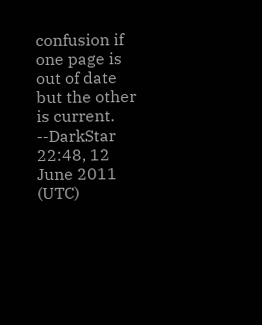confusion if one page is out of date but the other is current. --DarkStar 22:48, 12 June 2011 (UTC)